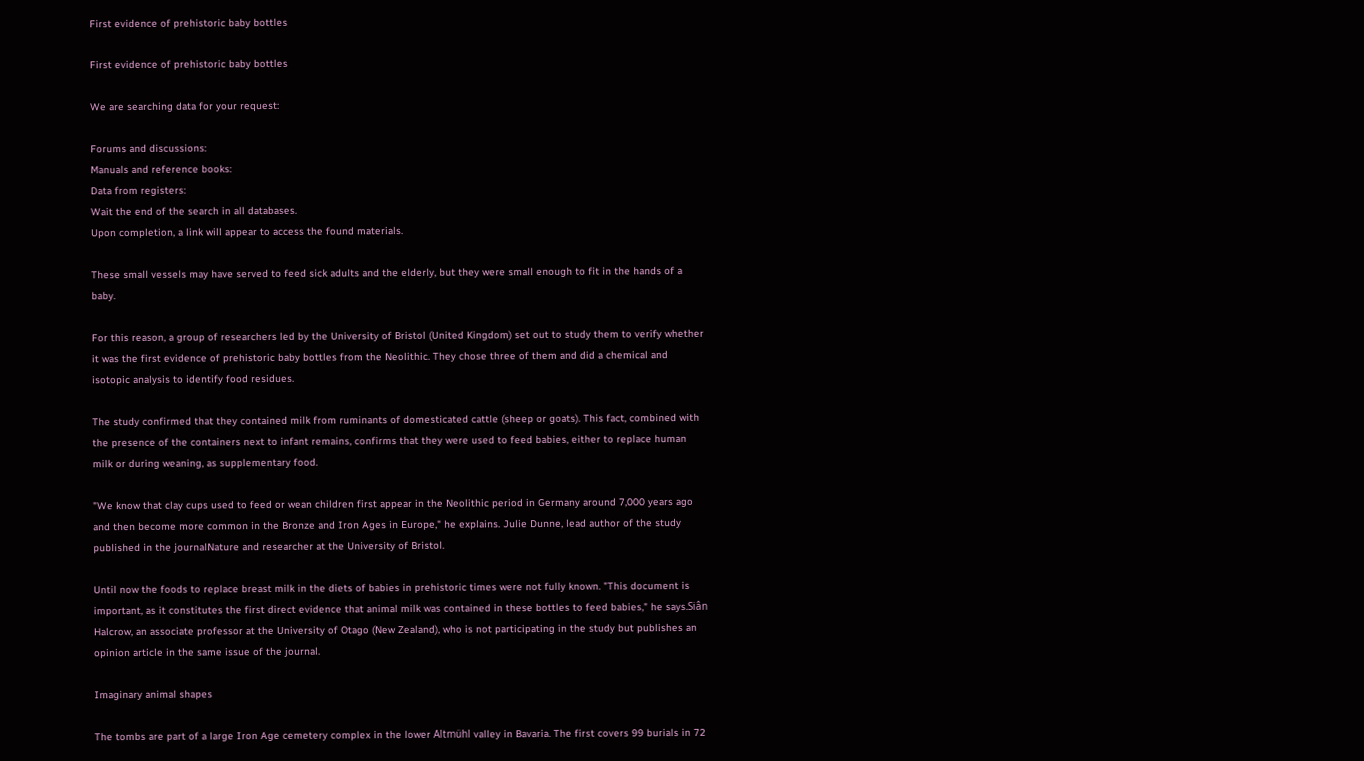First evidence of prehistoric baby bottles

First evidence of prehistoric baby bottles

We are searching data for your request:

Forums and discussions:
Manuals and reference books:
Data from registers:
Wait the end of the search in all databases.
Upon completion, a link will appear to access the found materials.

These small vessels may have served to feed sick adults and the elderly, but they were small enough to fit in the hands of a baby.

For this reason, a group of researchers led by the University of Bristol (United Kingdom) set out to study them to verify whether it was the first evidence of prehistoric baby bottles from the Neolithic. They chose three of them and did a chemical and isotopic analysis to identify food residues.

The study confirmed that they contained milk from ruminants of domesticated cattle (sheep or goats). This fact, combined with the presence of the containers next to infant remains, confirms that they were used to feed babies, either to replace human milk or during weaning, as supplementary food.

"We know that clay cups used to feed or wean children first appear in the Neolithic period in Germany around 7,000 years ago and then become more common in the Bronze and Iron Ages in Europe," he explains. Julie Dunne, lead author of the study published in the journalNature and researcher at the University of Bristol.

Until now the foods to replace breast milk in the diets of babies in prehistoric times were not fully known. "This document is important, as it constitutes the first direct evidence that animal milk was contained in these bottles to feed babies," he says.Siân Halcrow, an associate professor at the University of Otago (New Zealand), who is not participating in the study but publishes an opinion article in the same issue of the journal.

Imaginary animal shapes

The tombs are part of a large Iron Age cemetery complex in the lower Altmühl valley in Bavaria. The first covers 99 burials in 72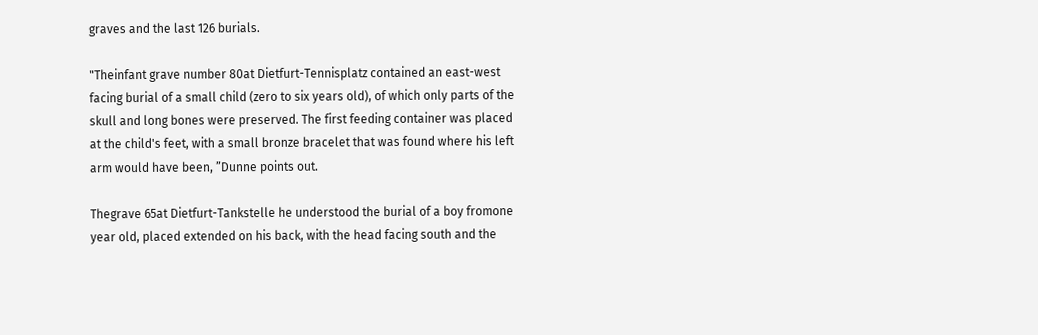graves and the last 126 burials.

"Theinfant grave number 80at Dietfurt-Tennisplatz contained an east-west facing burial of a small child (zero to six years old), of which only parts of the skull and long bones were preserved. The first feeding container was placed at the child's feet, with a small bronze bracelet that was found where his left arm would have been, ”Dunne points out.

Thegrave 65at Dietfurt-Tankstelle he understood the burial of a boy fromone year old, placed extended on his back, with the head facing south and the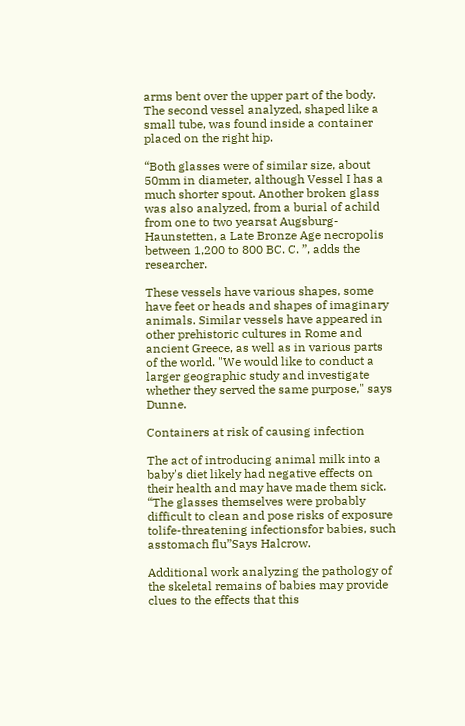arms bent over the upper part of the body. The second vessel analyzed, shaped like a small tube, was found inside a container placed on the right hip.

“Both glasses were of similar size, about 50mm in diameter, although Vessel I has a much shorter spout. Another broken glass was also analyzed, from a burial of achild from one to two yearsat Augsburg-Haunstetten, a Late Bronze Age necropolis between 1,200 to 800 BC. C. ”, adds the researcher.

These vessels have various shapes, some have feet or heads and shapes of imaginary animals. Similar vessels have appeared in other prehistoric cultures in Rome and ancient Greece, as well as in various parts of the world. "We would like to conduct a larger geographic study and investigate whether they served the same purpose," says Dunne.

Containers at risk of causing infection

The act of introducing animal milk into a baby's diet likely had negative effects on their health and may have made them sick. “The glasses themselves were probably difficult to clean and pose risks of exposure tolife-threatening infectionsfor babies, such asstomach flu”Says Halcrow.

Additional work analyzing the pathology of the skeletal remains of babies may provide clues to the effects that this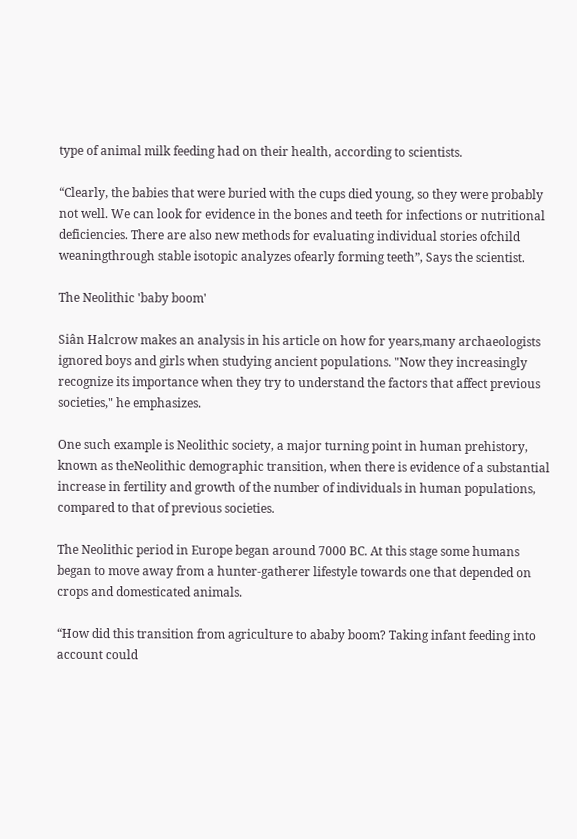type of animal milk feeding had on their health, according to scientists.

“Clearly, the babies that were buried with the cups died young, so they were probably not well. We can look for evidence in the bones and teeth for infections or nutritional deficiencies. There are also new methods for evaluating individual stories ofchild weaningthrough stable isotopic analyzes ofearly forming teeth”, Says the scientist.

The Neolithic 'baby boom'

Siân Halcrow makes an analysis in his article on how for years,many archaeologists ignored boys and girls when studying ancient populations. "Now they increasingly recognize its importance when they try to understand the factors that affect previous societies," he emphasizes.

One such example is Neolithic society, a major turning point in human prehistory, known as theNeolithic demographic transition, when there is evidence of a substantial increase in fertility and growth of the number of individuals in human populations, compared to that of previous societies.

The Neolithic period in Europe began around 7000 BC. At this stage some humans began to move away from a hunter-gatherer lifestyle towards one that depended on crops and domesticated animals.

“How did this transition from agriculture to ababy boom? Taking infant feeding into account could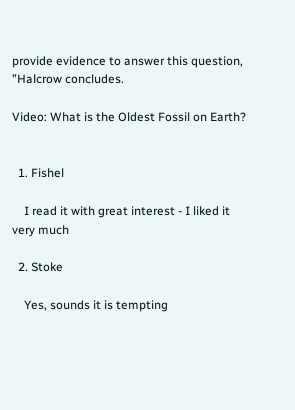provide evidence to answer this question, ”Halcrow concludes.

Video: What is the Oldest Fossil on Earth?


  1. Fishel

    I read it with great interest - I liked it very much

  2. Stoke

    Yes, sounds it is tempting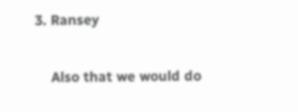3. Ransey

    Also that we would do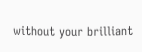without your brilliant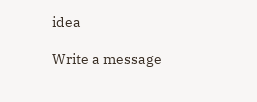idea

Write a message